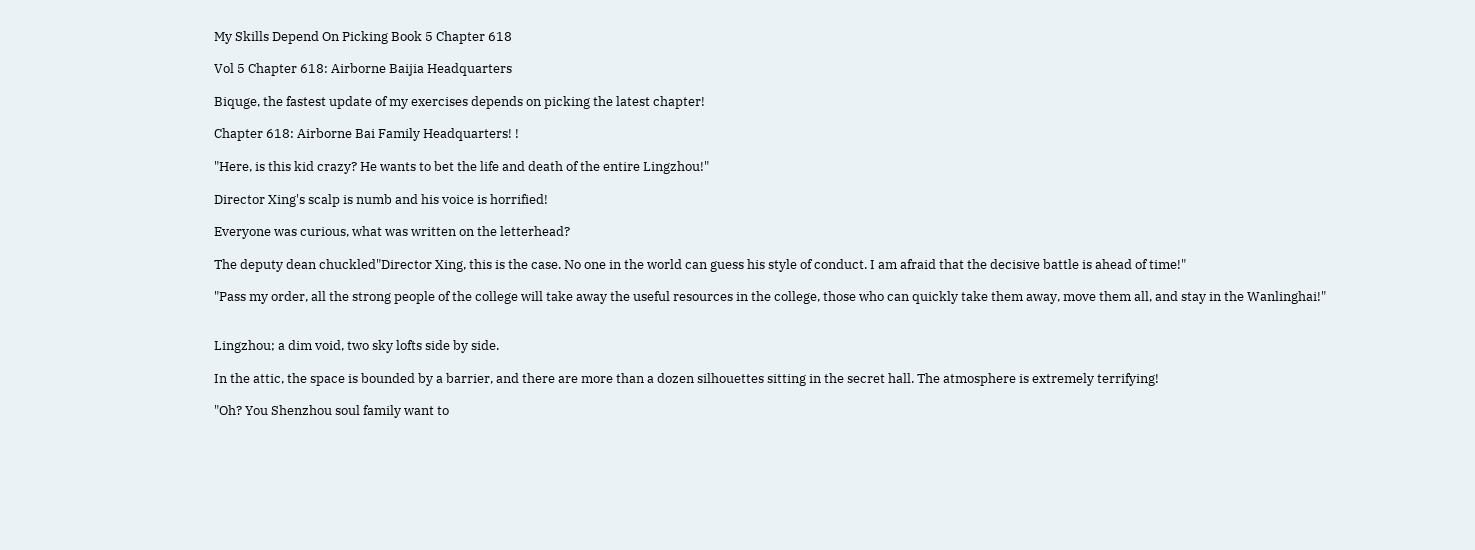My Skills Depend On Picking Book 5 Chapter 618

Vol 5 Chapter 618: Airborne Baijia Headquarters

Biquge, the fastest update of my exercises depends on picking the latest chapter!

Chapter 618: Airborne Bai Family Headquarters! !

"Here, is this kid crazy? He wants to bet the life and death of the entire Lingzhou!"

Director Xing's scalp is numb and his voice is horrified!

Everyone was curious, what was written on the letterhead?

The deputy dean chuckled"Director Xing, this is the case. No one in the world can guess his style of conduct. I am afraid that the decisive battle is ahead of time!"

"Pass my order, all the strong people of the college will take away the useful resources in the college, those who can quickly take them away, move them all, and stay in the Wanlinghai!"


Lingzhou; a dim void, two sky lofts side by side.

In the attic, the space is bounded by a barrier, and there are more than a dozen silhouettes sitting in the secret hall. The atmosphere is extremely terrifying!

"Oh? You Shenzhou soul family want to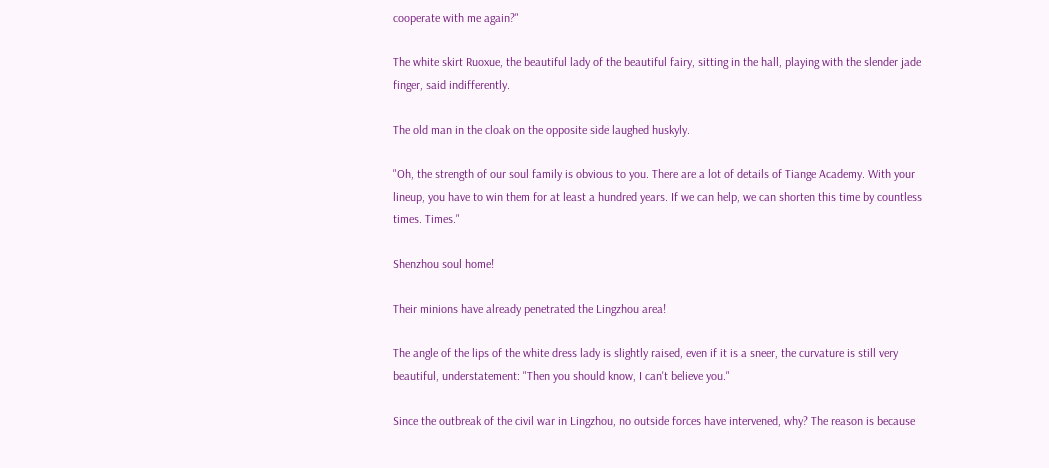cooperate with me again?"

The white skirt Ruoxue, the beautiful lady of the beautiful fairy, sitting in the hall, playing with the slender jade finger, said indifferently.

The old man in the cloak on the opposite side laughed huskyly.

"Oh, the strength of our soul family is obvious to you. There are a lot of details of Tiange Academy. With your lineup, you have to win them for at least a hundred years. If we can help, we can shorten this time by countless times. Times."

Shenzhou soul home!

Their minions have already penetrated the Lingzhou area!

The angle of the lips of the white dress lady is slightly raised, even if it is a sneer, the curvature is still very beautiful, understatement: "Then you should know, I can't believe you."

Since the outbreak of the civil war in Lingzhou, no outside forces have intervened, why? The reason is because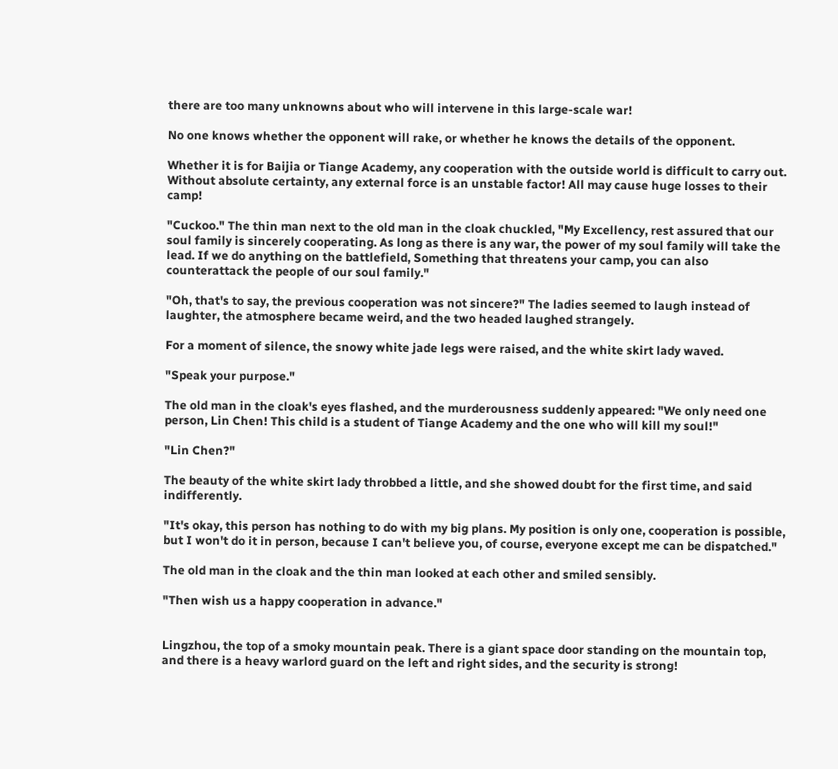there are too many unknowns about who will intervene in this large-scale war!

No one knows whether the opponent will rake, or whether he knows the details of the opponent.

Whether it is for Baijia or Tiange Academy, any cooperation with the outside world is difficult to carry out. Without absolute certainty, any external force is an unstable factor! All may cause huge losses to their camp!

"Cuckoo." The thin man next to the old man in the cloak chuckled, "My Excellency, rest assured that our soul family is sincerely cooperating. As long as there is any war, the power of my soul family will take the lead. If we do anything on the battlefield, Something that threatens your camp, you can also counterattack the people of our soul family."

"Oh, that's to say, the previous cooperation was not sincere?" The ladies seemed to laugh instead of laughter, the atmosphere became weird, and the two headed laughed strangely.

For a moment of silence, the snowy white jade legs were raised, and the white skirt lady waved.

"Speak your purpose."

The old man in the cloak's eyes flashed, and the murderousness suddenly appeared: "We only need one person, Lin Chen! This child is a student of Tiange Academy and the one who will kill my soul!"

"Lin Chen?"

The beauty of the white skirt lady throbbed a little, and she showed doubt for the first time, and said indifferently.

"It's okay, this person has nothing to do with my big plans. My position is only one, cooperation is possible, but I won't do it in person, because I can't believe you, of course, everyone except me can be dispatched."

The old man in the cloak and the thin man looked at each other and smiled sensibly.

"Then wish us a happy cooperation in advance."


Lingzhou, the top of a smoky mountain peak. There is a giant space door standing on the mountain top, and there is a heavy warlord guard on the left and right sides, and the security is strong!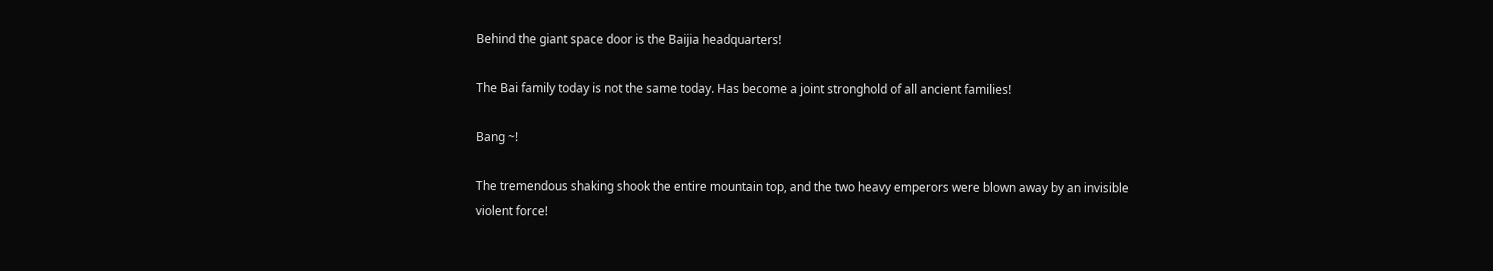Behind the giant space door is the Baijia headquarters!

The Bai family today is not the same today. Has become a joint stronghold of all ancient families!

Bang ~!

The tremendous shaking shook the entire mountain top, and the two heavy emperors were blown away by an invisible violent force!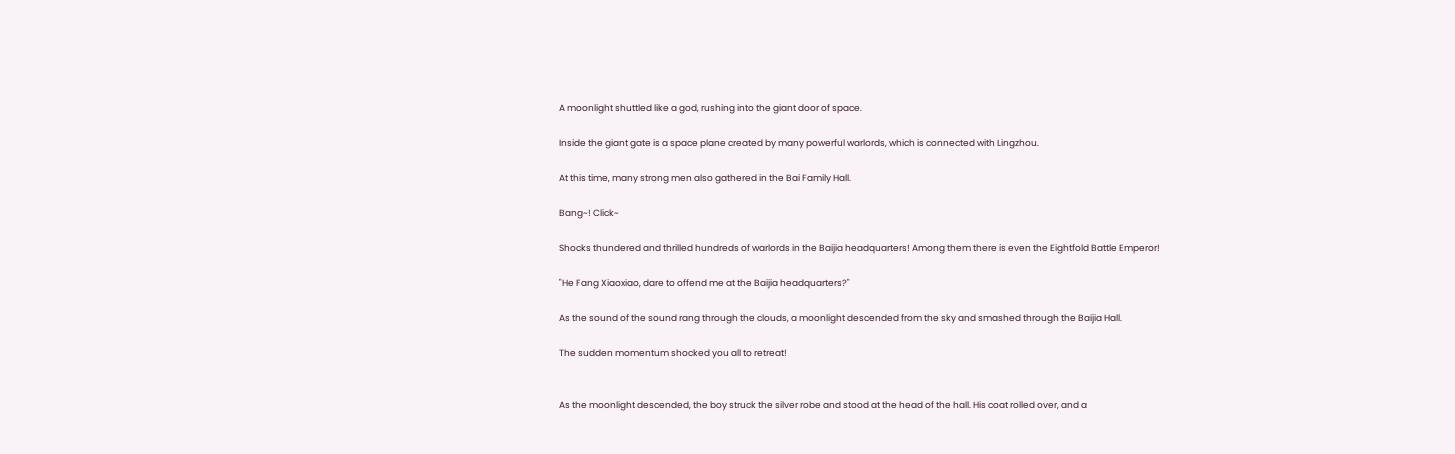A moonlight shuttled like a god, rushing into the giant door of space.

Inside the giant gate is a space plane created by many powerful warlords, which is connected with Lingzhou.

At this time, many strong men also gathered in the Bai Family Hall.

Bang~! Click~

Shocks thundered and thrilled hundreds of warlords in the Baijia headquarters! Among them there is even the Eightfold Battle Emperor!

"He Fang Xiaoxiao, dare to offend me at the Baijia headquarters?"

As the sound of the sound rang through the clouds, a moonlight descended from the sky and smashed through the Baijia Hall.

The sudden momentum shocked you all to retreat!


As the moonlight descended, the boy struck the silver robe and stood at the head of the hall. His coat rolled over, and a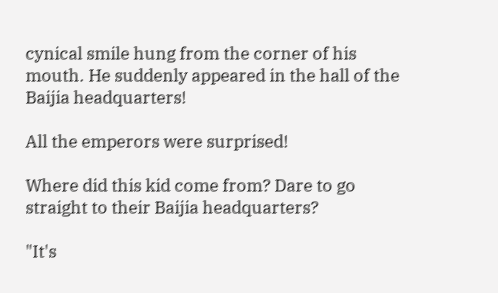cynical smile hung from the corner of his mouth. He suddenly appeared in the hall of the Baijia headquarters!

All the emperors were surprised!

Where did this kid come from? Dare to go straight to their Baijia headquarters?

"It's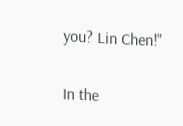you? Lin Chen!"

In the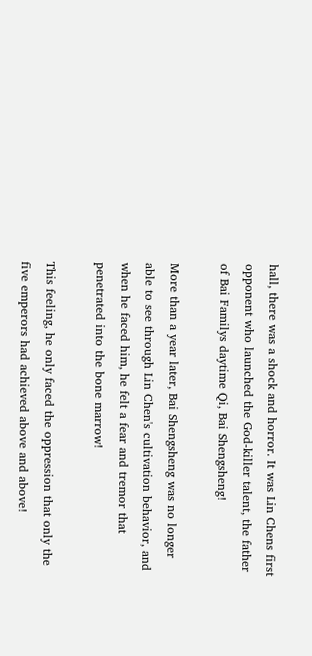hall, there was a shock and horror. It was Lin Chens first opponent who launched the God-killer talent, the father of Bai Familys daytime Qi, Bai Shengsheng!

More than a year later, Bai Shengsheng was no longer able to see through Lin Chen's cultivation behavior, and when he faced him, he felt a fear and tremor that penetrated into the bone marrow!

This feeling, he only faced the oppression that only the five emperors had achieved above and above!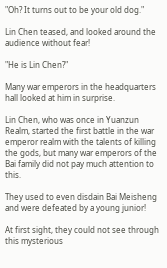"Oh? It turns out to be your old dog."

Lin Chen teased, and looked around the audience without fear!

"He is Lin Chen?"

Many war emperors in the headquarters hall looked at him in surprise.

Lin Chen, who was once in Yuanzun Realm, started the first battle in the war emperor realm with the talents of killing the gods, but many war emperors of the Bai family did not pay much attention to this.

They used to even disdain Bai Meisheng and were defeated by a young junior!

At first sight, they could not see through this mysterious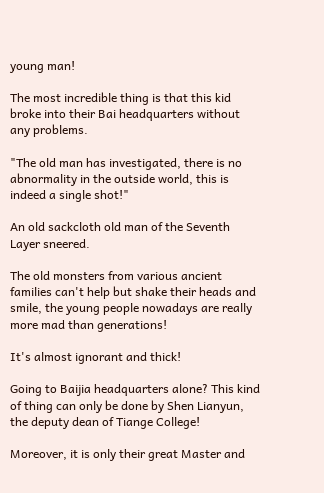young man!

The most incredible thing is that this kid broke into their Bai headquarters without any problems.

"The old man has investigated, there is no abnormality in the outside world, this is indeed a single shot!"

An old sackcloth old man of the Seventh Layer sneered.

The old monsters from various ancient families can't help but shake their heads and smile, the young people nowadays are really more mad than generations!

It's almost ignorant and thick!

Going to Baijia headquarters alone? This kind of thing can only be done by Shen Lianyun, the deputy dean of Tiange College!

Moreover, it is only their great Master and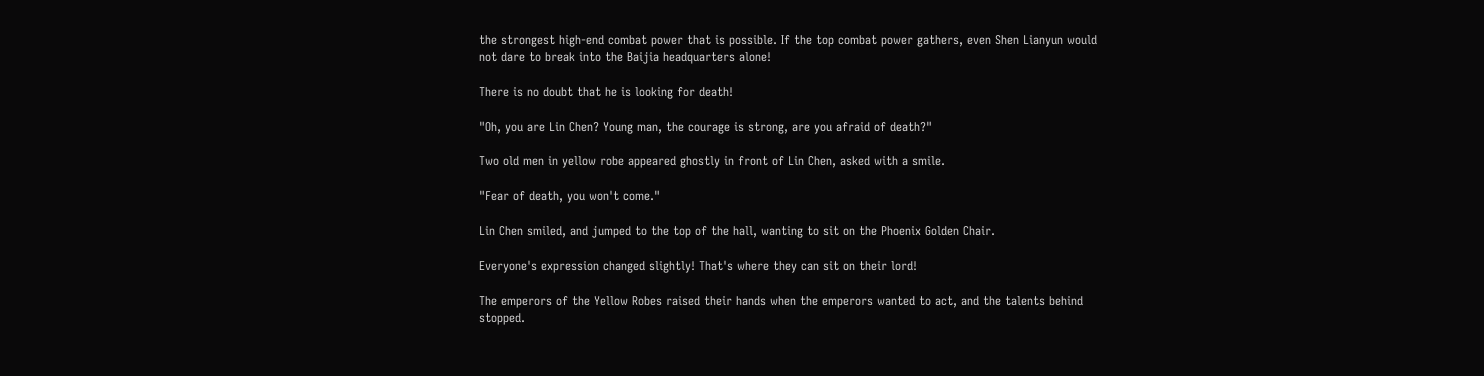the strongest high-end combat power that is possible. If the top combat power gathers, even Shen Lianyun would not dare to break into the Baijia headquarters alone!

There is no doubt that he is looking for death!

"Oh, you are Lin Chen? Young man, the courage is strong, are you afraid of death?"

Two old men in yellow robe appeared ghostly in front of Lin Chen, asked with a smile.

"Fear of death, you won't come."

Lin Chen smiled, and jumped to the top of the hall, wanting to sit on the Phoenix Golden Chair.

Everyone's expression changed slightly! That's where they can sit on their lord!

The emperors of the Yellow Robes raised their hands when the emperors wanted to act, and the talents behind stopped.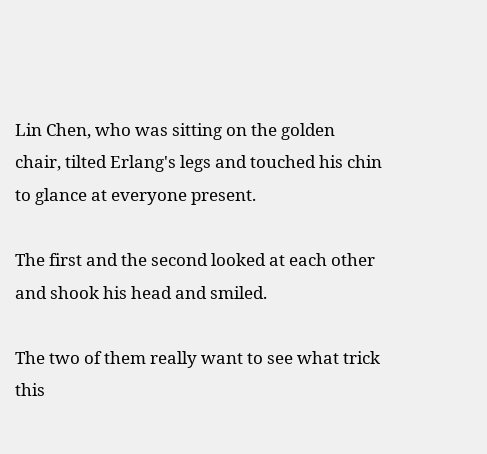Lin Chen, who was sitting on the golden chair, tilted Erlang's legs and touched his chin to glance at everyone present.

The first and the second looked at each other and shook his head and smiled.

The two of them really want to see what trick this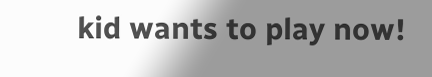kid wants to play now!